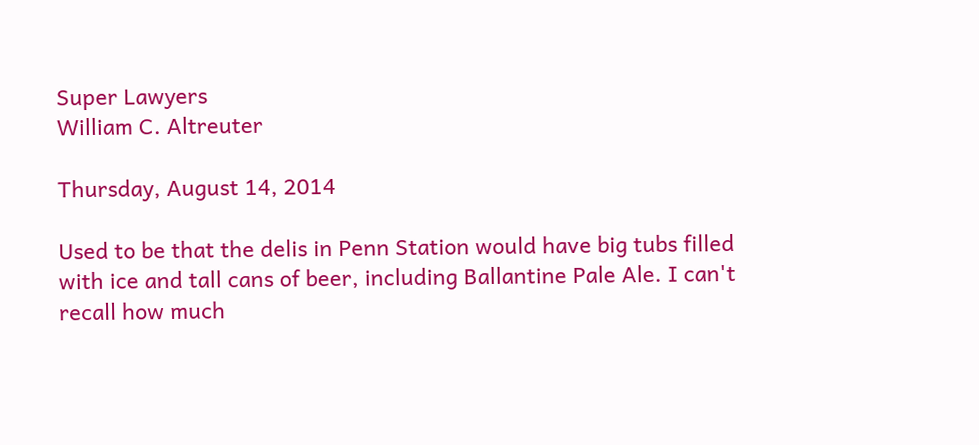Super Lawyers
William C. Altreuter

Thursday, August 14, 2014

Used to be that the delis in Penn Station would have big tubs filled with ice and tall cans of beer, including Ballantine Pale Ale. I can't recall how much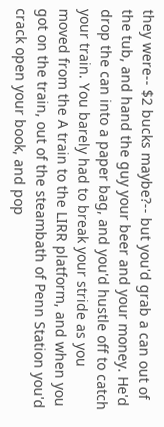they were-- $2 bucks maybe?-- but you'd grab a can out of the tub, and hand the guy your beer and your money. He'd drop the can into a paper bag, and you'd hustle off to catch your train. You barely had to break your stride as you moved from the A train to the LIRR platform, and when you got on the train, out of the steambath of Penn Station you'd crack open your book, and pop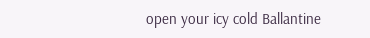open your icy cold Ballantine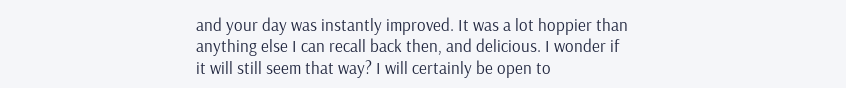and your day was instantly improved. It was a lot hoppier than anything else I can recall back then, and delicious. I wonder if it will still seem that way? I will certainly be open to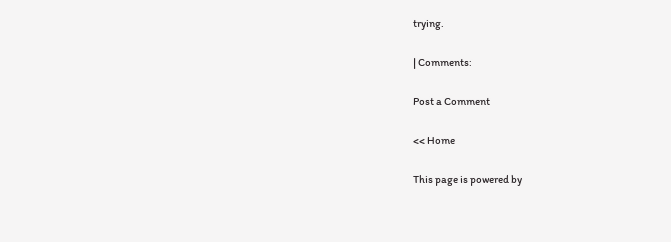trying.

| Comments:

Post a Comment

<< Home

This page is powered by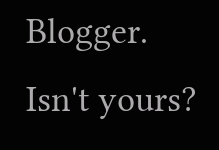Blogger. Isn't yours?